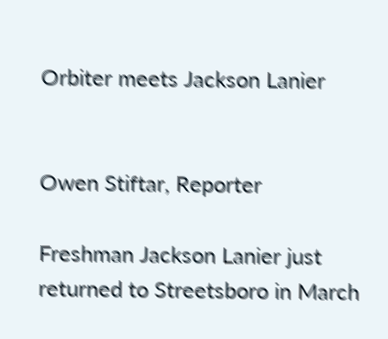Orbiter meets Jackson Lanier


Owen Stiftar, Reporter

Freshman Jackson Lanier just returned to Streetsboro in March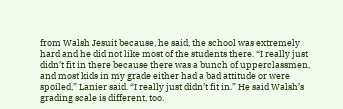from Walsh Jesuit because, he said, the school was extremely hard and he did not like most of the students there. “I really just didn’t fit in there because there was a bunch of upperclassmen, and most kids in my grade either had a bad attitude or were spoiled,” Lanier said. “I really just didn’t fit in.” He said Walsh’s grading scale is different, too.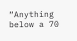“Anything below a 70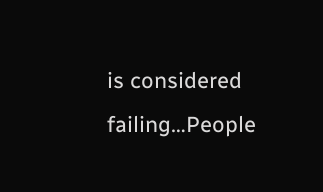is considered failing…People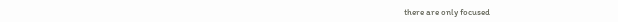there are only focused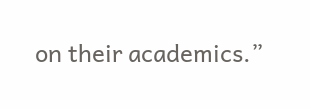on their academics.”